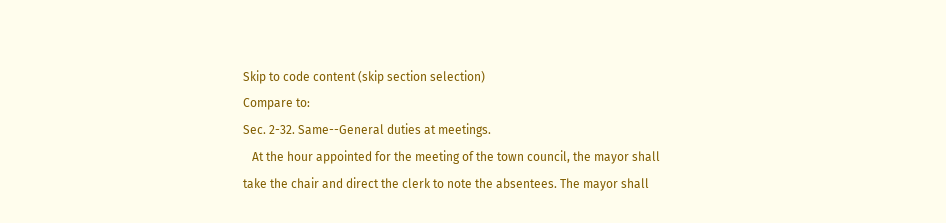Skip to code content (skip section selection)
Compare to:
Sec. 2-32. Same--General duties at meetings.
   At the hour appointed for the meeting of the town council, the mayor shall take the chair and direct the clerk to note the absentees. The mayor shall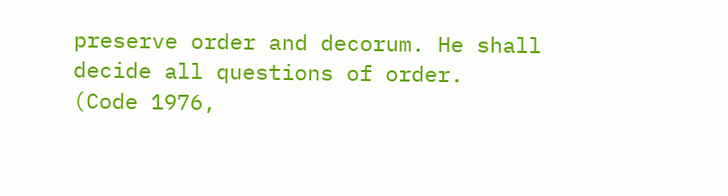preserve order and decorum. He shall decide all questions of order.
(Code 1976,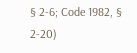§ 2-6; Code 1982, § 2-20)